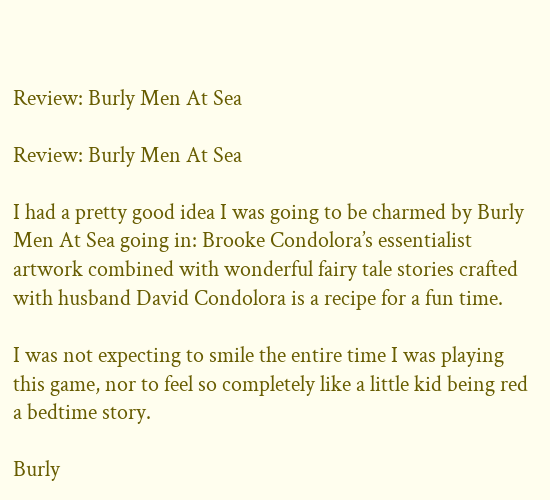Review: Burly Men At Sea

Review: Burly Men At Sea

I had a pretty good idea I was going to be charmed by Burly Men At Sea going in: Brooke Condolora’s essentialist artwork combined with wonderful fairy tale stories crafted with husband David Condolora is a recipe for a fun time.

I was not expecting to smile the entire time I was playing this game, nor to feel so completely like a little kid being red a bedtime story.

Burly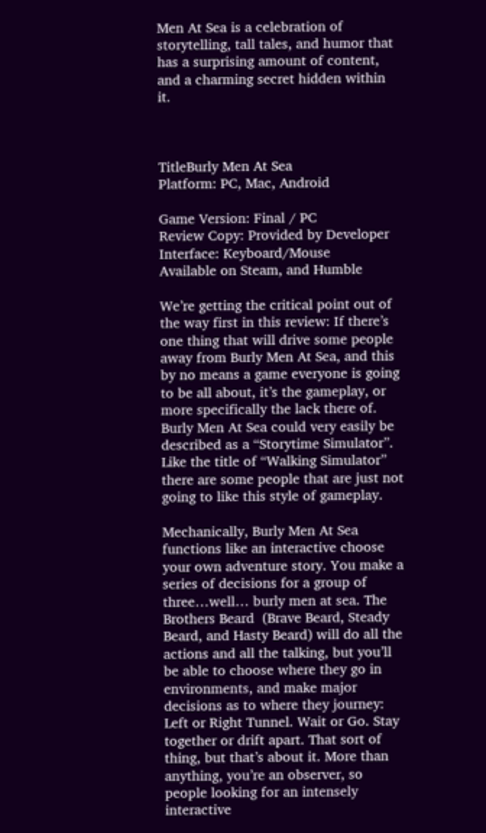Men At Sea is a celebration of storytelling, tall tales, and humor that has a surprising amount of content, and a charming secret hidden within it.



TitleBurly Men At Sea
Platform: PC, Mac, Android

Game Version: Final / PC
Review Copy: Provided by Developer
Interface: Keyboard/Mouse
Available on Steam, and Humble

We’re getting the critical point out of the way first in this review: If there’s one thing that will drive some people away from Burly Men At Sea, and this by no means a game everyone is going to be all about, it’s the gameplay, or more specifically the lack there of. Burly Men At Sea could very easily be described as a “Storytime Simulator”. Like the title of “Walking Simulator” there are some people that are just not going to like this style of gameplay.

Mechanically, Burly Men At Sea functions like an interactive choose your own adventure story. You make a series of decisions for a group of three…well… burly men at sea. The Brothers Beard  (Brave Beard, Steady Beard, and Hasty Beard) will do all the actions and all the talking, but you’ll be able to choose where they go in environments, and make major decisions as to where they journey: Left or Right Tunnel. Wait or Go. Stay together or drift apart. That sort of thing, but that’s about it. More than anything, you’re an observer, so people looking for an intensely interactive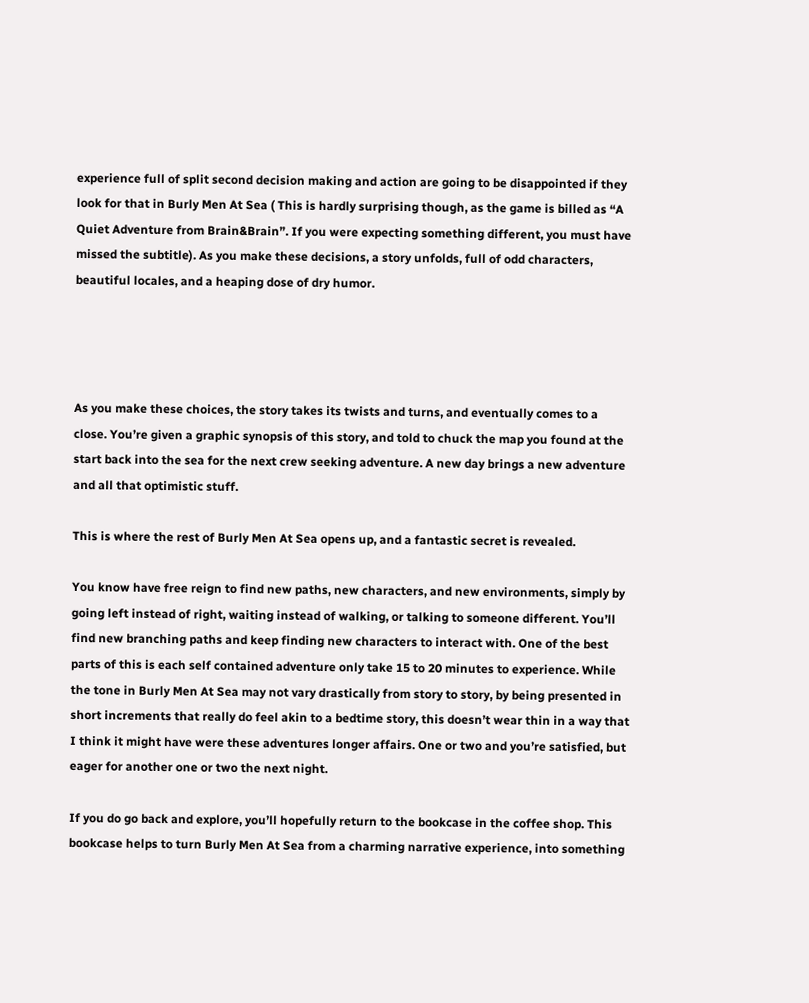experience full of split second decision making and action are going to be disappointed if they look for that in Burly Men At Sea ( This is hardly surprising though, as the game is billed as “A Quiet Adventure from Brain&Brain”. If you were expecting something different, you must have missed the subtitle). As you make these decisions, a story unfolds, full of odd characters, beautiful locales, and a heaping dose of dry humor.




As you make these choices, the story takes its twists and turns, and eventually comes to a close. You’re given a graphic synopsis of this story, and told to chuck the map you found at the start back into the sea for the next crew seeking adventure. A new day brings a new adventure and all that optimistic stuff.

This is where the rest of Burly Men At Sea opens up, and a fantastic secret is revealed.

You know have free reign to find new paths, new characters, and new environments, simply by going left instead of right, waiting instead of walking, or talking to someone different. You’ll find new branching paths and keep finding new characters to interact with. One of the best parts of this is each self contained adventure only take 15 to 20 minutes to experience. While the tone in Burly Men At Sea may not vary drastically from story to story, by being presented in short increments that really do feel akin to a bedtime story, this doesn’t wear thin in a way that I think it might have were these adventures longer affairs. One or two and you’re satisfied, but eager for another one or two the next night.

If you do go back and explore, you’ll hopefully return to the bookcase in the coffee shop. This bookcase helps to turn Burly Men At Sea from a charming narrative experience, into something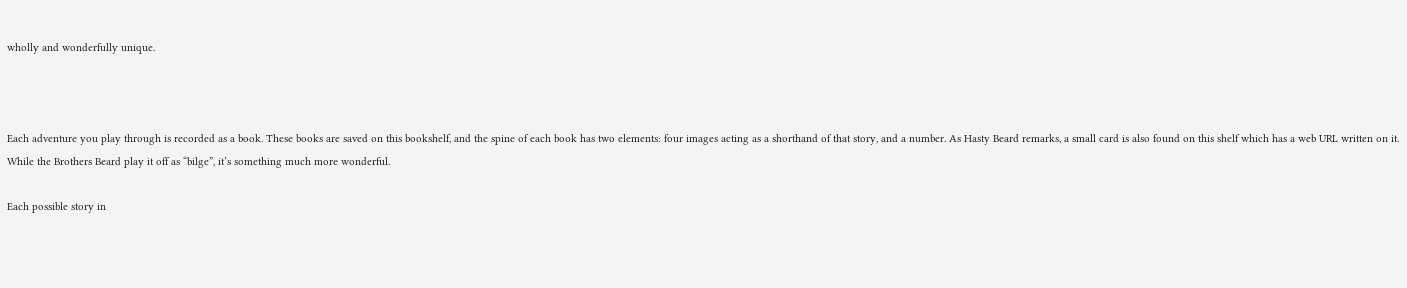wholly and wonderfully unique.



Each adventure you play through is recorded as a book. These books are saved on this bookshelf, and the spine of each book has two elements: four images acting as a shorthand of that story, and a number. As Hasty Beard remarks, a small card is also found on this shelf which has a web URL written on it. While the Brothers Beard play it off as “bilge”, it’s something much more wonderful.

Each possible story in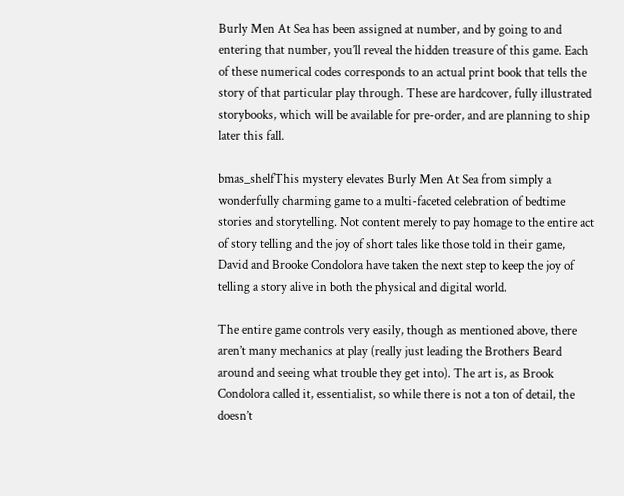Burly Men At Sea has been assigned at number, and by going to and entering that number, you’ll reveal the hidden treasure of this game. Each of these numerical codes corresponds to an actual print book that tells the story of that particular play through. These are hardcover, fully illustrated storybooks, which will be available for pre-order, and are planning to ship later this fall.

bmas_shelfThis mystery elevates Burly Men At Sea from simply a wonderfully charming game to a multi-faceted celebration of bedtime stories and storytelling. Not content merely to pay homage to the entire act of story telling and the joy of short tales like those told in their game, David and Brooke Condolora have taken the next step to keep the joy of telling a story alive in both the physical and digital world.

The entire game controls very easily, though as mentioned above, there aren’t many mechanics at play (really just leading the Brothers Beard around and seeing what trouble they get into). The art is, as Brook Condolora called it, essentialist, so while there is not a ton of detail, the doesn’t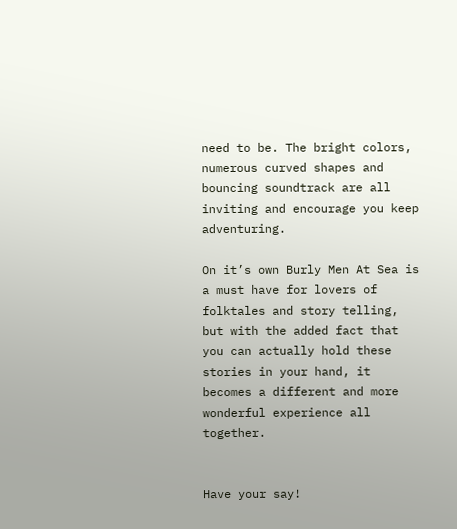need to be. The bright colors, numerous curved shapes and bouncing soundtrack are all inviting and encourage you keep adventuring.

On it’s own Burly Men At Sea is a must have for lovers of folktales and story telling, but with the added fact that you can actually hold these stories in your hand, it becomes a different and more wonderful experience all together.


Have your say!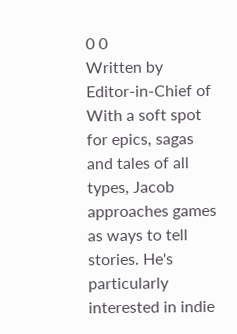0 0
Written by
Editor-in-Chief of With a soft spot for epics, sagas and tales of all types, Jacob approaches games as ways to tell stories. He's particularly interested in indie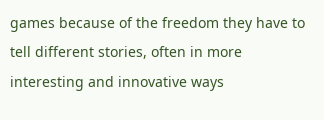games because of the freedom they have to tell different stories, often in more interesting and innovative ways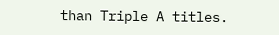than Triple A titles.